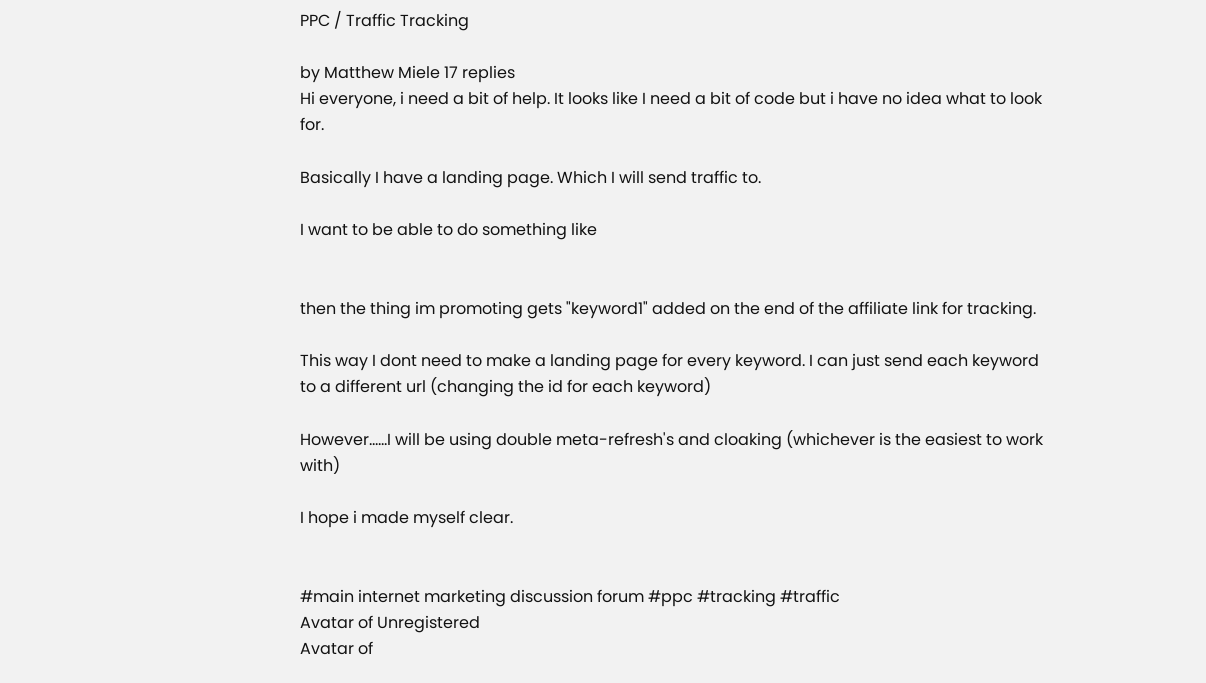PPC / Traffic Tracking

by Matthew Miele 17 replies
Hi everyone, i need a bit of help. It looks like I need a bit of code but i have no idea what to look for.

Basically I have a landing page. Which I will send traffic to.

I want to be able to do something like


then the thing im promoting gets "keyword1" added on the end of the affiliate link for tracking.

This way I dont need to make a landing page for every keyword. I can just send each keyword to a different url (changing the id for each keyword)

However......I will be using double meta-refresh's and cloaking (whichever is the easiest to work with)

I hope i made myself clear.


#main internet marketing discussion forum #ppc #tracking #traffic
Avatar of Unregistered
Avatar of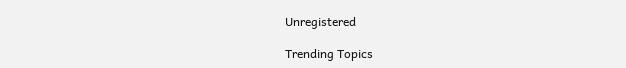Unregistered

Trending Topics